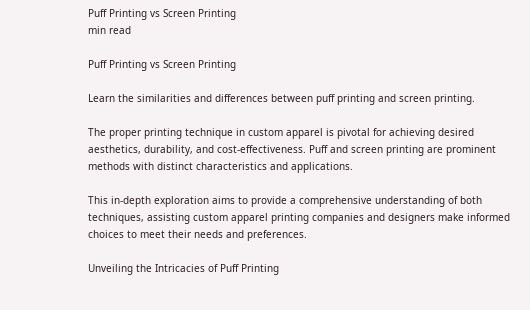Puff Printing vs Screen Printing
min read

Puff Printing vs Screen Printing

Learn the similarities and differences between puff printing and screen printing.

The proper printing technique in custom apparel is pivotal for achieving desired aesthetics, durability, and cost-effectiveness. Puff and screen printing are prominent methods with distinct characteristics and applications.

This in-depth exploration aims to provide a comprehensive understanding of both techniques, assisting custom apparel printing companies and designers make informed choices to meet their needs and preferences.

Unveiling the Intricacies of Puff Printing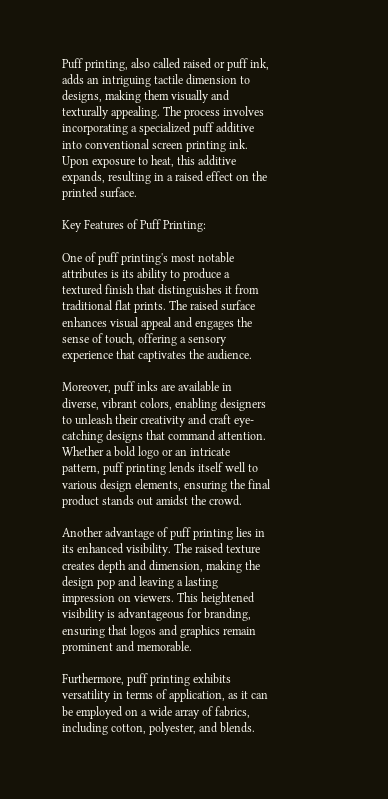Puff printing, also called raised or puff ink, adds an intriguing tactile dimension to designs, making them visually and texturally appealing. The process involves incorporating a specialized puff additive into conventional screen printing ink. Upon exposure to heat, this additive expands, resulting in a raised effect on the printed surface.

Key Features of Puff Printing:

One of puff printing's most notable attributes is its ability to produce a textured finish that distinguishes it from traditional flat prints. The raised surface enhances visual appeal and engages the sense of touch, offering a sensory experience that captivates the audience.

Moreover, puff inks are available in diverse, vibrant colors, enabling designers to unleash their creativity and craft eye-catching designs that command attention. Whether a bold logo or an intricate pattern, puff printing lends itself well to various design elements, ensuring the final product stands out amidst the crowd.

Another advantage of puff printing lies in its enhanced visibility. The raised texture creates depth and dimension, making the design pop and leaving a lasting impression on viewers. This heightened visibility is advantageous for branding, ensuring that logos and graphics remain prominent and memorable.

Furthermore, puff printing exhibits versatility in terms of application, as it can be employed on a wide array of fabrics, including cotton, polyester, and blends.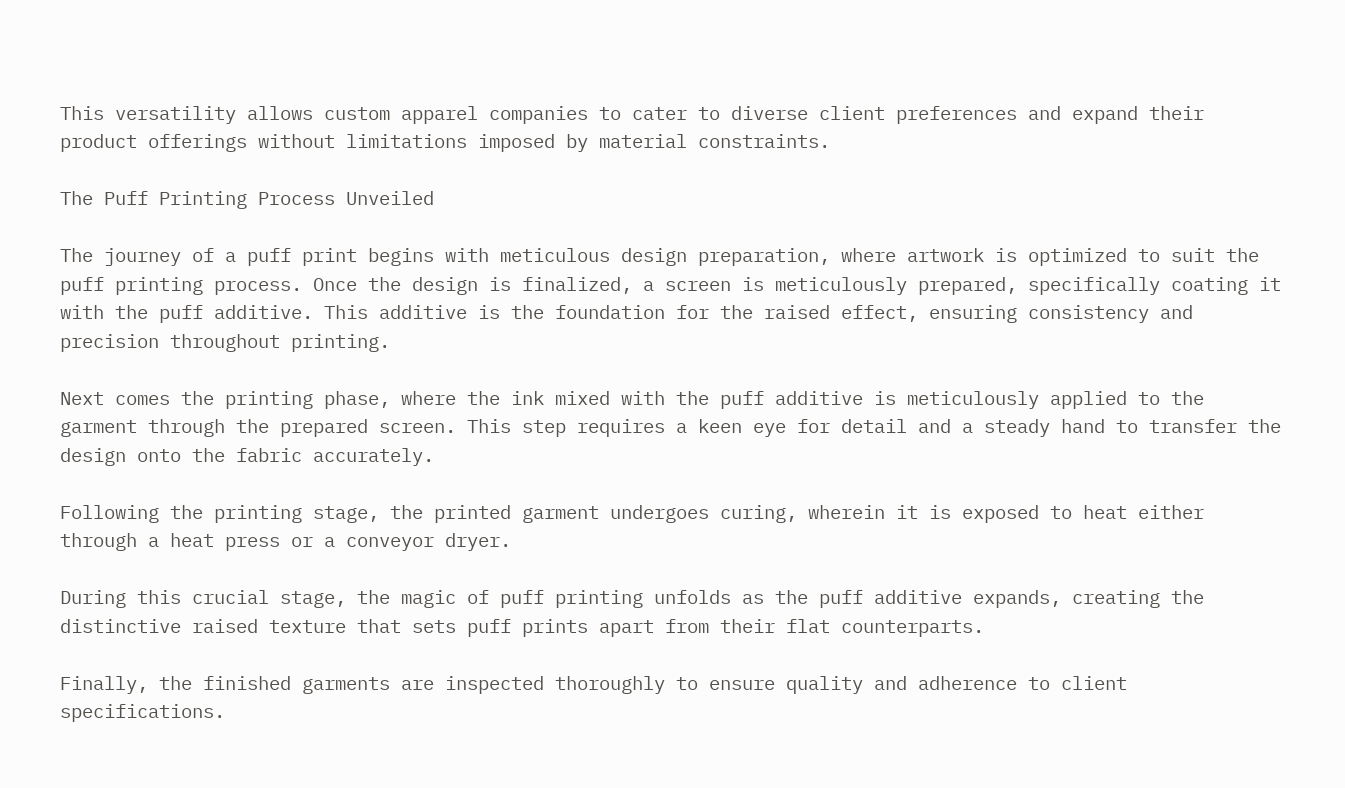This versatility allows custom apparel companies to cater to diverse client preferences and expand their product offerings without limitations imposed by material constraints.

The Puff Printing Process Unveiled

The journey of a puff print begins with meticulous design preparation, where artwork is optimized to suit the puff printing process. Once the design is finalized, a screen is meticulously prepared, specifically coating it with the puff additive. This additive is the foundation for the raised effect, ensuring consistency and precision throughout printing.

Next comes the printing phase, where the ink mixed with the puff additive is meticulously applied to the garment through the prepared screen. This step requires a keen eye for detail and a steady hand to transfer the design onto the fabric accurately.

Following the printing stage, the printed garment undergoes curing, wherein it is exposed to heat either through a heat press or a conveyor dryer.

During this crucial stage, the magic of puff printing unfolds as the puff additive expands, creating the distinctive raised texture that sets puff prints apart from their flat counterparts.

Finally, the finished garments are inspected thoroughly to ensure quality and adherence to client specifications.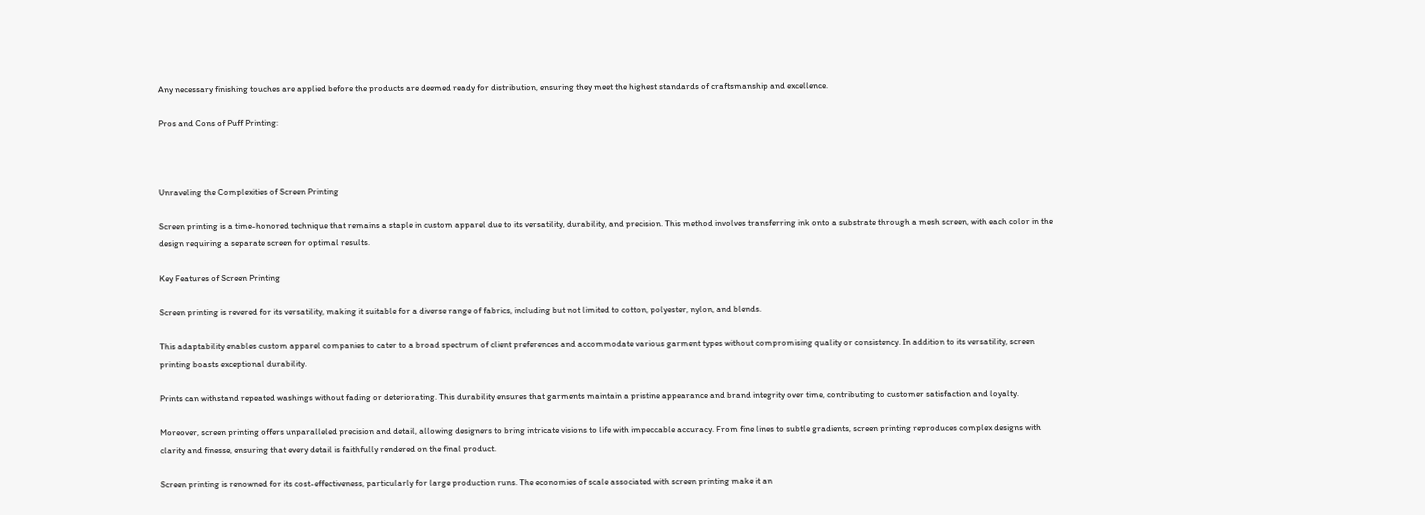Any necessary finishing touches are applied before the products are deemed ready for distribution, ensuring they meet the highest standards of craftsmanship and excellence.

Pros and Cons of Puff Printing:



Unraveling the Complexities of Screen Printing

Screen printing is a time-honored technique that remains a staple in custom apparel due to its versatility, durability, and precision. This method involves transferring ink onto a substrate through a mesh screen, with each color in the design requiring a separate screen for optimal results.

Key Features of Screen Printing

Screen printing is revered for its versatility, making it suitable for a diverse range of fabrics, including but not limited to cotton, polyester, nylon, and blends.

This adaptability enables custom apparel companies to cater to a broad spectrum of client preferences and accommodate various garment types without compromising quality or consistency. In addition to its versatility, screen printing boasts exceptional durability.

Prints can withstand repeated washings without fading or deteriorating. This durability ensures that garments maintain a pristine appearance and brand integrity over time, contributing to customer satisfaction and loyalty.

Moreover, screen printing offers unparalleled precision and detail, allowing designers to bring intricate visions to life with impeccable accuracy. From fine lines to subtle gradients, screen printing reproduces complex designs with clarity and finesse, ensuring that every detail is faithfully rendered on the final product.

Screen printing is renowned for its cost-effectiveness, particularly for large production runs. The economies of scale associated with screen printing make it an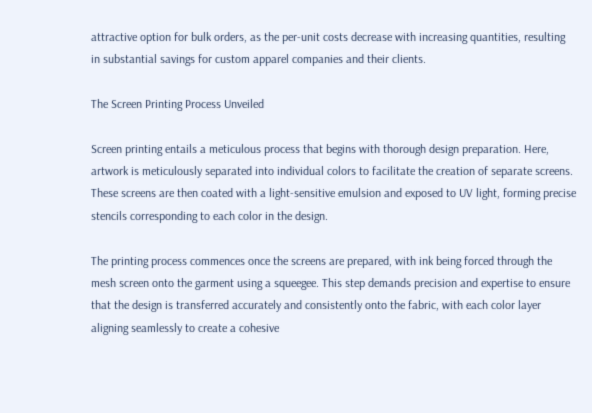attractive option for bulk orders, as the per-unit costs decrease with increasing quantities, resulting in substantial savings for custom apparel companies and their clients.

The Screen Printing Process Unveiled

Screen printing entails a meticulous process that begins with thorough design preparation. Here, artwork is meticulously separated into individual colors to facilitate the creation of separate screens. These screens are then coated with a light-sensitive emulsion and exposed to UV light, forming precise stencils corresponding to each color in the design.

The printing process commences once the screens are prepared, with ink being forced through the mesh screen onto the garment using a squeegee. This step demands precision and expertise to ensure that the design is transferred accurately and consistently onto the fabric, with each color layer aligning seamlessly to create a cohesive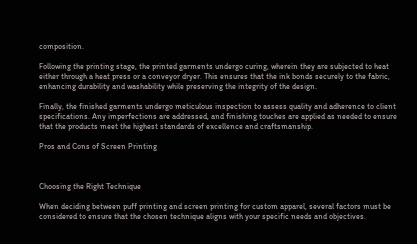composition.

Following the printing stage, the printed garments undergo curing, wherein they are subjected to heat either through a heat press or a conveyor dryer. This ensures that the ink bonds securely to the fabric, enhancing durability and washability while preserving the integrity of the design.

Finally, the finished garments undergo meticulous inspection to assess quality and adherence to client specifications. Any imperfections are addressed, and finishing touches are applied as needed to ensure that the products meet the highest standards of excellence and craftsmanship.

Pros and Cons of Screen Printing



Choosing the Right Technique

When deciding between puff printing and screen printing for custom apparel, several factors must be considered to ensure that the chosen technique aligns with your specific needs and objectives.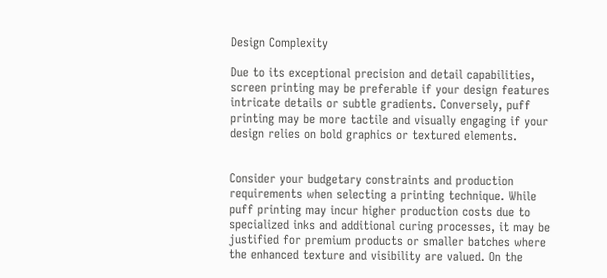Design Complexity

Due to its exceptional precision and detail capabilities, screen printing may be preferable if your design features intricate details or subtle gradients. Conversely, puff printing may be more tactile and visually engaging if your design relies on bold graphics or textured elements.


Consider your budgetary constraints and production requirements when selecting a printing technique. While puff printing may incur higher production costs due to specialized inks and additional curing processes, it may be justified for premium products or smaller batches where the enhanced texture and visibility are valued. On the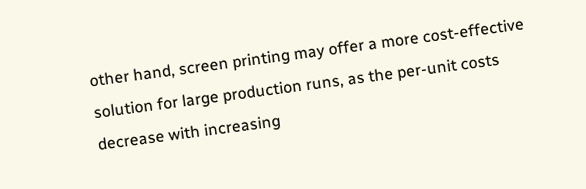other hand, screen printing may offer a more cost-effective solution for large production runs, as the per-unit costs decrease with increasing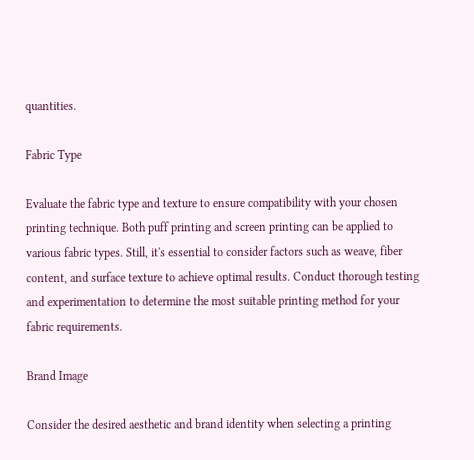quantities.

Fabric Type

Evaluate the fabric type and texture to ensure compatibility with your chosen printing technique. Both puff printing and screen printing can be applied to various fabric types. Still, it's essential to consider factors such as weave, fiber content, and surface texture to achieve optimal results. Conduct thorough testing and experimentation to determine the most suitable printing method for your fabric requirements.

Brand Image

Consider the desired aesthetic and brand identity when selecting a printing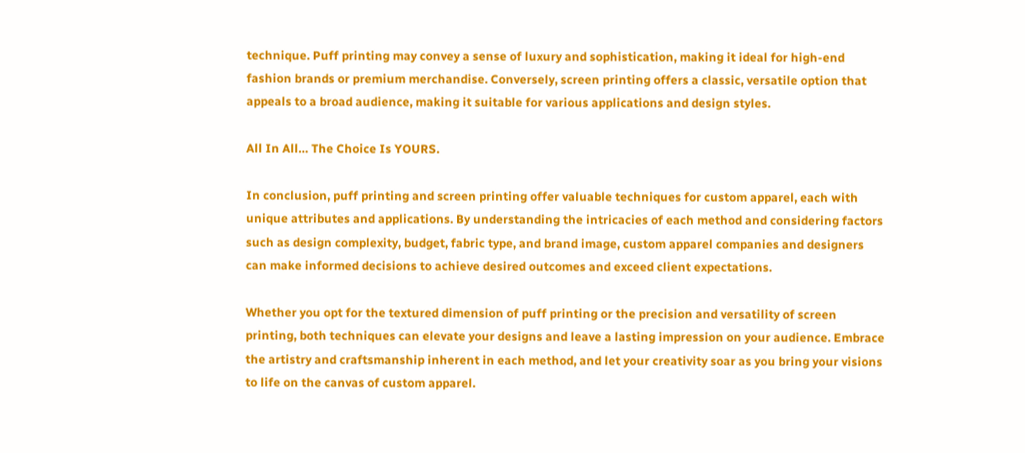technique. Puff printing may convey a sense of luxury and sophistication, making it ideal for high-end fashion brands or premium merchandise. Conversely, screen printing offers a classic, versatile option that appeals to a broad audience, making it suitable for various applications and design styles.

All In All… The Choice Is YOURS.

In conclusion, puff printing and screen printing offer valuable techniques for custom apparel, each with unique attributes and applications. By understanding the intricacies of each method and considering factors such as design complexity, budget, fabric type, and brand image, custom apparel companies and designers can make informed decisions to achieve desired outcomes and exceed client expectations.

Whether you opt for the textured dimension of puff printing or the precision and versatility of screen printing, both techniques can elevate your designs and leave a lasting impression on your audience. Embrace the artistry and craftsmanship inherent in each method, and let your creativity soar as you bring your visions to life on the canvas of custom apparel.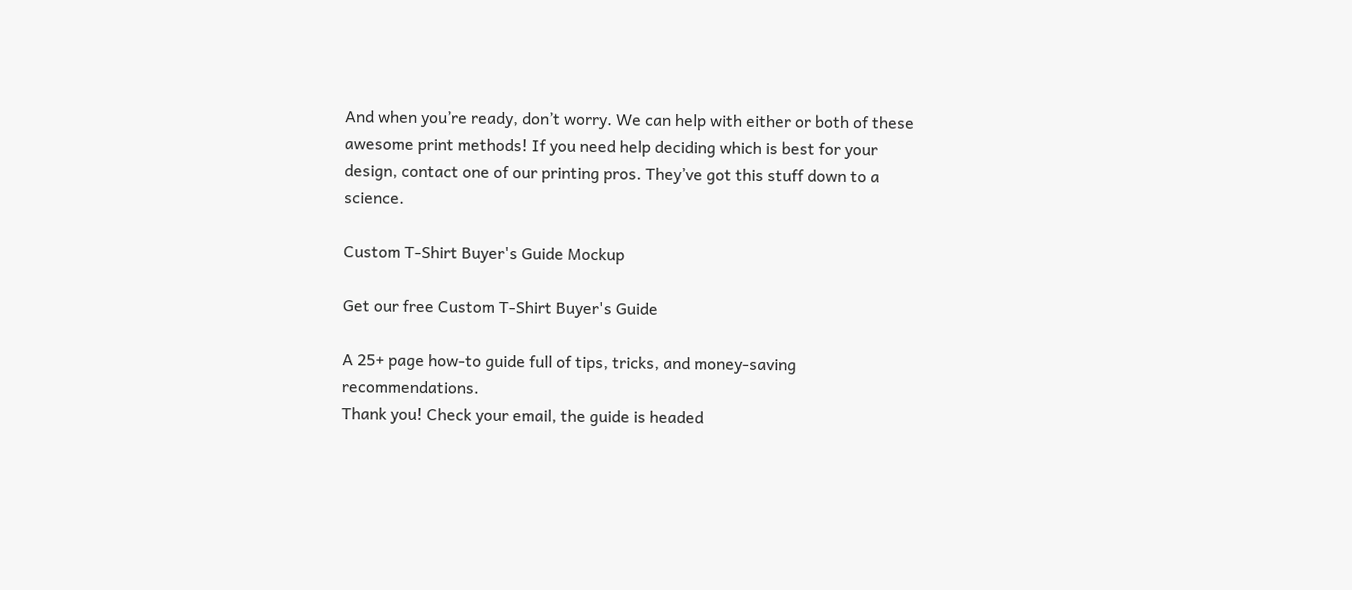And when you’re ready, don’t worry. We can help with either or both of these awesome print methods! If you need help deciding which is best for your design, contact one of our printing pros. They’ve got this stuff down to a science.

Custom T-Shirt Buyer's Guide Mockup

Get our free Custom T-Shirt Buyer's Guide

A 25+ page how-to guide full of tips, tricks, and money-saving recommendations.
Thank you! Check your email, the guide is headed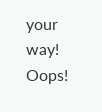your way!
Oops!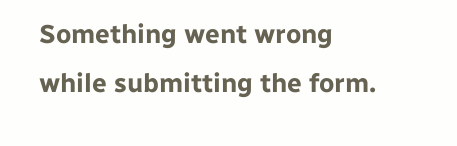Something went wrong while submitting the form.